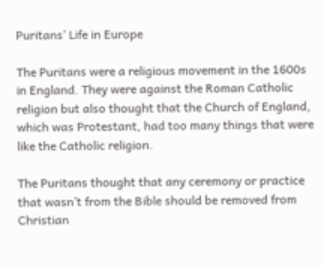Puritans’ Life in Europe

The Puritans were a religious movement in the 1600s in England. They were against the Roman Catholic religion but also thought that the Church of England, which was Protestant, had too many things that were like the Catholic religion.

The Puritans thought that any ceremony or practice that wasn’t from the Bible should be removed from Christian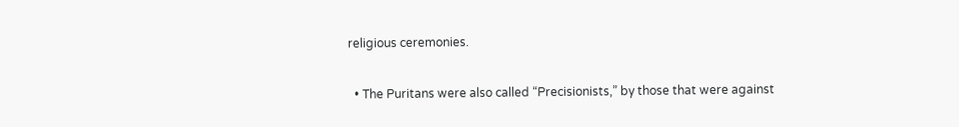religious ceremonies.

  • The Puritans were also called “Precisionists,” by those that were against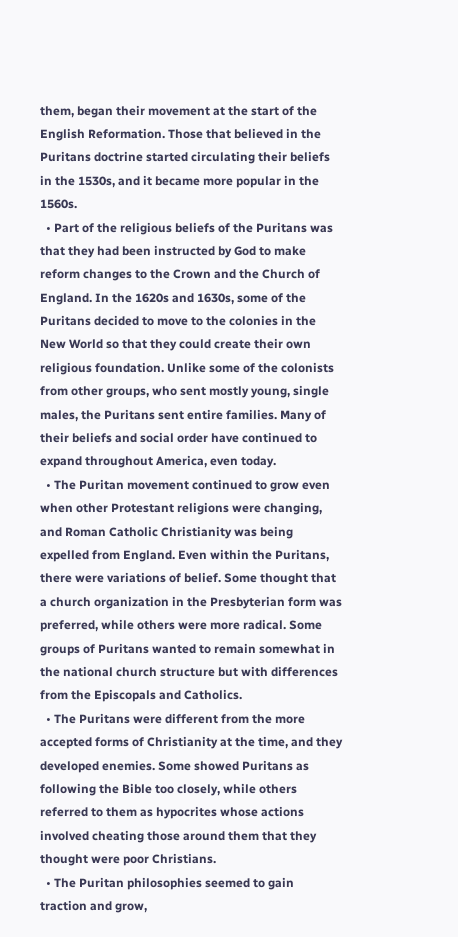them, began their movement at the start of the English Reformation. Those that believed in the Puritans doctrine started circulating their beliefs in the 1530s, and it became more popular in the 1560s.
  • Part of the religious beliefs of the Puritans was that they had been instructed by God to make reform changes to the Crown and the Church of England. In the 1620s and 1630s, some of the Puritans decided to move to the colonies in the New World so that they could create their own religious foundation. Unlike some of the colonists from other groups, who sent mostly young, single males, the Puritans sent entire families. Many of their beliefs and social order have continued to expand throughout America, even today.
  • The Puritan movement continued to grow even when other Protestant religions were changing, and Roman Catholic Christianity was being expelled from England. Even within the Puritans, there were variations of belief. Some thought that a church organization in the Presbyterian form was preferred, while others were more radical. Some groups of Puritans wanted to remain somewhat in the national church structure but with differences from the Episcopals and Catholics.
  • The Puritans were different from the more accepted forms of Christianity at the time, and they developed enemies. Some showed Puritans as following the Bible too closely, while others referred to them as hypocrites whose actions involved cheating those around them that they thought were poor Christians.
  • The Puritan philosophies seemed to gain traction and grow,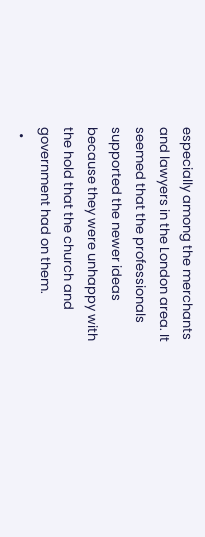especially among the merchants and lawyers in the London area. It seemed that the professionals supported the newer ideas because they were unhappy with the hold that the church and government had on them.
  •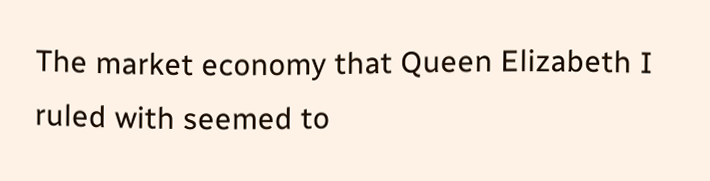The market economy that Queen Elizabeth I ruled with seemed to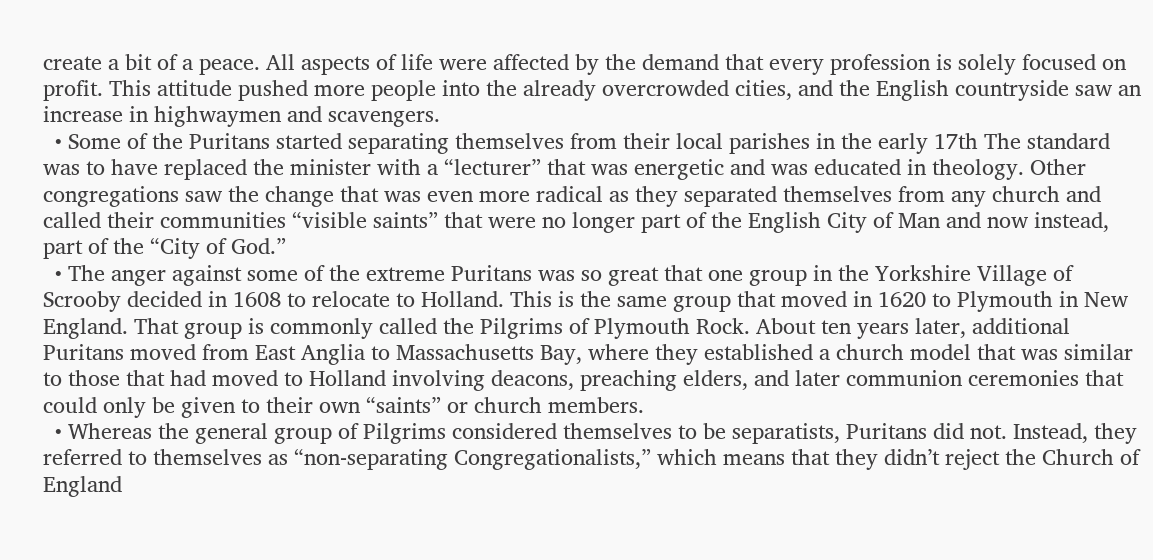create a bit of a peace. All aspects of life were affected by the demand that every profession is solely focused on profit. This attitude pushed more people into the already overcrowded cities, and the English countryside saw an increase in highwaymen and scavengers.
  • Some of the Puritans started separating themselves from their local parishes in the early 17th The standard was to have replaced the minister with a “lecturer” that was energetic and was educated in theology. Other congregations saw the change that was even more radical as they separated themselves from any church and called their communities “visible saints” that were no longer part of the English City of Man and now instead, part of the “City of God.”
  • The anger against some of the extreme Puritans was so great that one group in the Yorkshire Village of Scrooby decided in 1608 to relocate to Holland. This is the same group that moved in 1620 to Plymouth in New England. That group is commonly called the Pilgrims of Plymouth Rock. About ten years later, additional Puritans moved from East Anglia to Massachusetts Bay, where they established a church model that was similar to those that had moved to Holland involving deacons, preaching elders, and later communion ceremonies that could only be given to their own “saints” or church members.
  • Whereas the general group of Pilgrims considered themselves to be separatists, Puritans did not. Instead, they referred to themselves as “non-separating Congregationalists,” which means that they didn’t reject the Church of England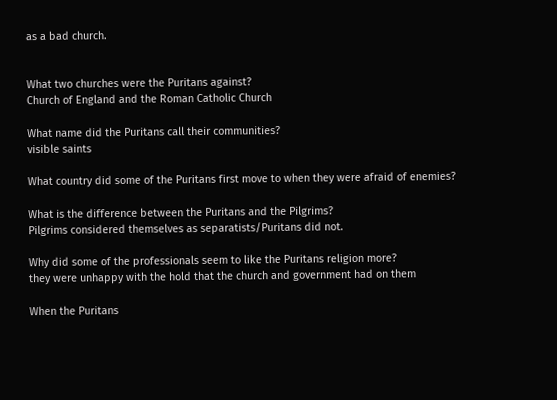as a bad church.


What two churches were the Puritans against?
Church of England and the Roman Catholic Church

What name did the Puritans call their communities?
visible saints

What country did some of the Puritans first move to when they were afraid of enemies?

What is the difference between the Puritans and the Pilgrims?
Pilgrims considered themselves as separatists/Puritans did not.

Why did some of the professionals seem to like the Puritans religion more?
they were unhappy with the hold that the church and government had on them

When the Puritans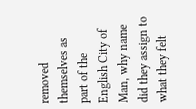removed themselves as part of the English City of Man, why name did they assign to what they felt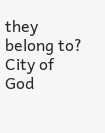they belong to?
City of God